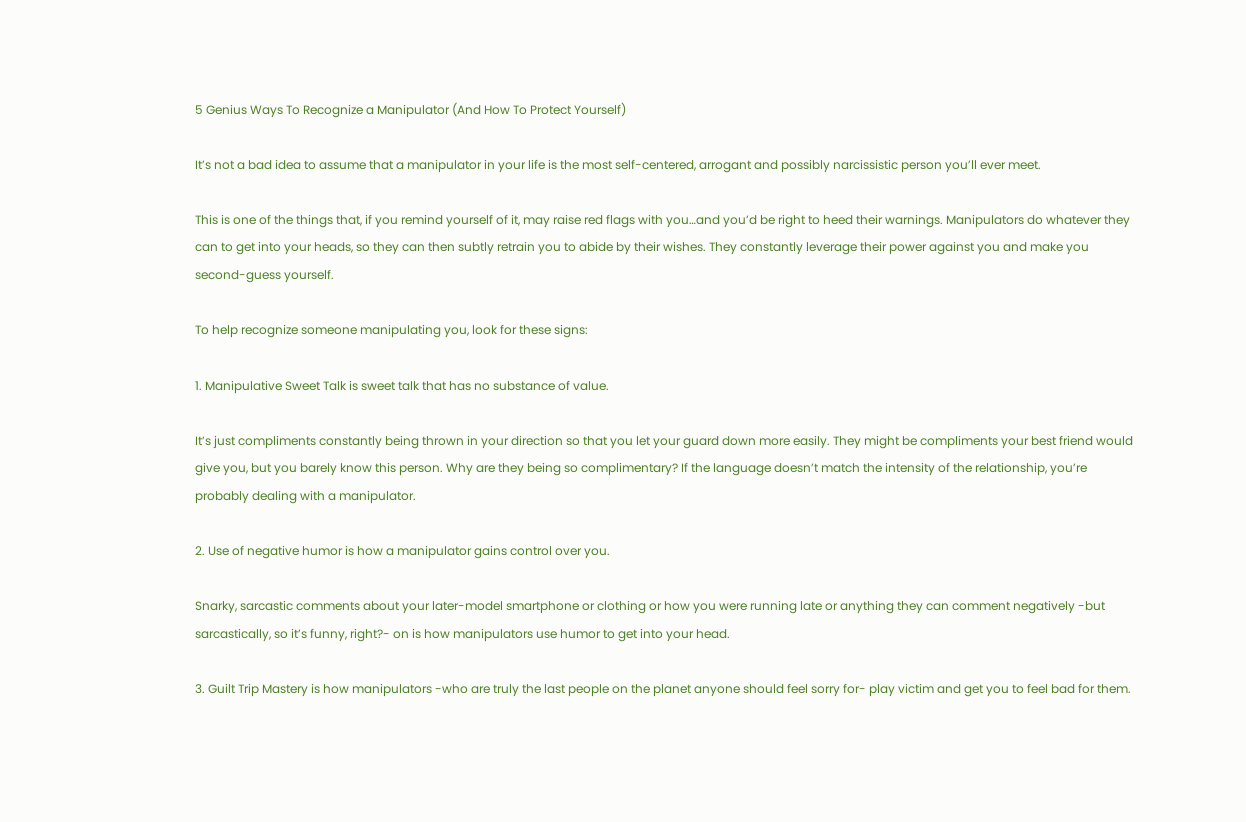5 Genius Ways To Recognize a Manipulator (And How To Protect Yourself)

It’s not a bad idea to assume that a manipulator in your life is the most self-centered, arrogant and possibly narcissistic person you’ll ever meet.

This is one of the things that, if you remind yourself of it, may raise red flags with you…and you’d be right to heed their warnings. Manipulators do whatever they can to get into your heads, so they can then subtly retrain you to abide by their wishes. They constantly leverage their power against you and make you second-guess yourself.

To help recognize someone manipulating you, look for these signs:

1. Manipulative Sweet Talk is sweet talk that has no substance of value.

It’s just compliments constantly being thrown in your direction so that you let your guard down more easily. They might be compliments your best friend would give you, but you barely know this person. Why are they being so complimentary? If the language doesn’t match the intensity of the relationship, you’re probably dealing with a manipulator.

2. Use of negative humor is how a manipulator gains control over you.

Snarky, sarcastic comments about your later-model smartphone or clothing or how you were running late or anything they can comment negatively -but sarcastically, so it’s funny, right?- on is how manipulators use humor to get into your head.

3. Guilt Trip Mastery is how manipulators -who are truly the last people on the planet anyone should feel sorry for- play victim and get you to feel bad for them.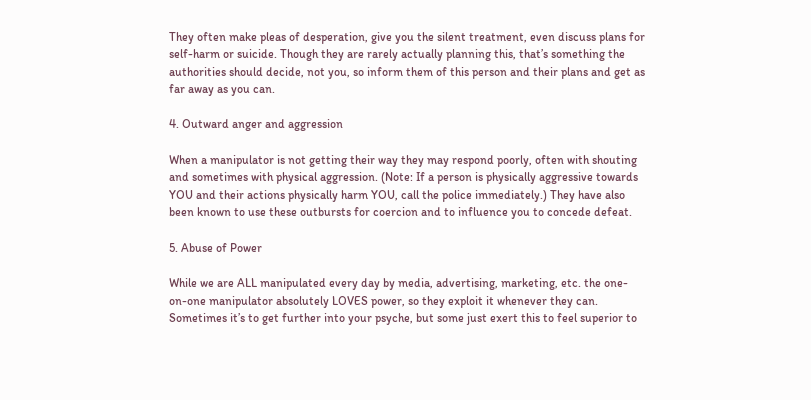They often make pleas of desperation, give you the silent treatment, even discuss plans for self-harm or suicide. Though they are rarely actually planning this, that’s something the authorities should decide, not you, so inform them of this person and their plans and get as far away as you can.

4. Outward anger and aggression

When a manipulator is not getting their way they may respond poorly, often with shouting and sometimes with physical aggression. (Note: If a person is physically aggressive towards YOU and their actions physically harm YOU, call the police immediately.) They have also been known to use these outbursts for coercion and to influence you to concede defeat.

5. Abuse of Power

While we are ALL manipulated every day by media, advertising, marketing, etc. the one-on-one manipulator absolutely LOVES power, so they exploit it whenever they can. Sometimes it’s to get further into your psyche, but some just exert this to feel superior to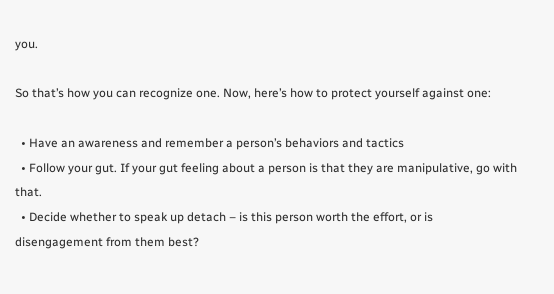you.

So that’s how you can recognize one. Now, here’s how to protect yourself against one:

  • Have an awareness and remember a person’s behaviors and tactics
  • Follow your gut. If your gut feeling about a person is that they are manipulative, go with that.
  • Decide whether to speak up detach – is this person worth the effort, or is disengagement from them best?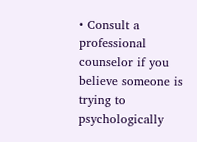• Consult a professional counselor if you believe someone is trying to psychologically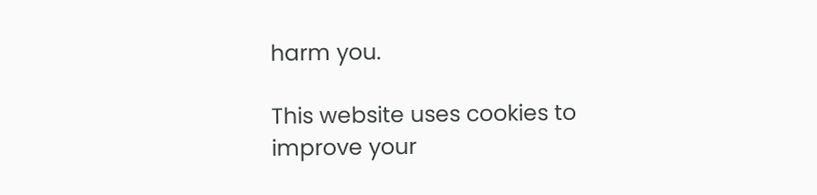harm you.

This website uses cookies to improve your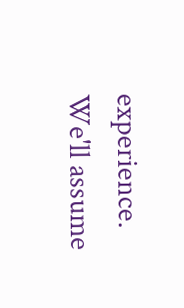experience. We'll assume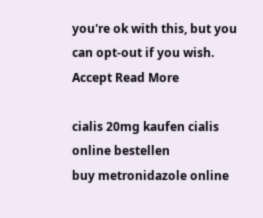you're ok with this, but you can opt-out if you wish. Accept Read More

cialis 20mg kaufen cialis online bestellen
buy metronidazole online